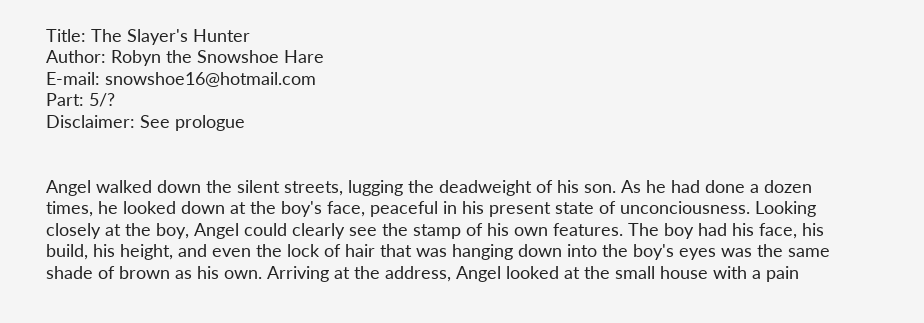Title: The Slayer's Hunter
Author: Robyn the Snowshoe Hare
E-mail: snowshoe16@hotmail.com
Part: 5/?
Disclaimer: See prologue


Angel walked down the silent streets, lugging the deadweight of his son. As he had done a dozen times, he looked down at the boy's face, peaceful in his present state of unconciousness. Looking closely at the boy, Angel could clearly see the stamp of his own features. The boy had his face, his build, his height, and even the lock of hair that was hanging down into the boy's eyes was the same shade of brown as his own. Arriving at the address, Angel looked at the small house with a pain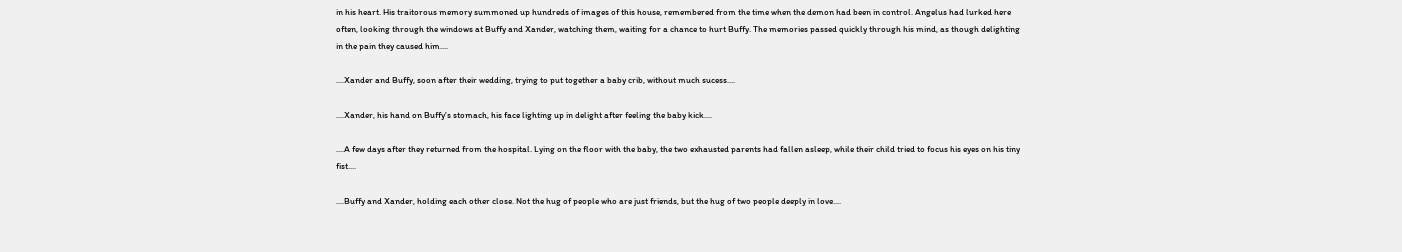in his heart. His traitorous memory summoned up hundreds of images of this house, remembered from the time when the demon had been in control. Angelus had lurked here often, looking through the windows at Buffy and Xander, watching them, waiting for a chance to hurt Buffy. The memories passed quickly through his mind, as though delighting in the pain they caused him....

....Xander and Buffy, soon after their wedding, trying to put together a baby crib, without much sucess....

....Xander, his hand on Buffy's stomach, his face lighting up in delight after feeling the baby kick....

....A few days after they returned from the hospital. Lying on the floor with the baby, the two exhausted parents had fallen asleep, while their child tried to focus his eyes on his tiny fist....

....Buffy and Xander, holding each other close. Not the hug of people who are just friends, but the hug of two people deeply in love....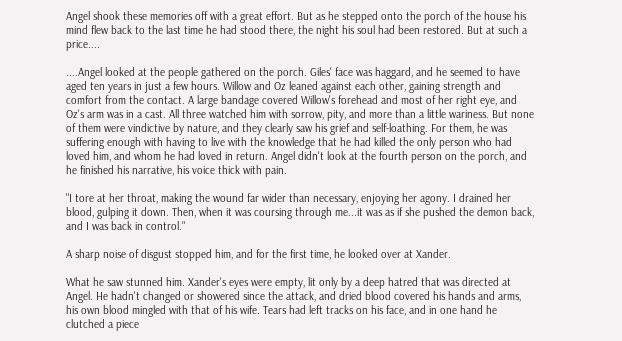Angel shook these memories off with a great effort. But as he stepped onto the porch of the house his mind flew back to the last time he had stood there, the night his soul had been restored. But at such a price....

....Angel looked at the people gathered on the porch. Giles' face was haggard, and he seemed to have aged ten years in just a few hours. Willow and Oz leaned against each other, gaining strength and comfort from the contact. A large bandage covered Willow's forehead and most of her right eye, and Oz's arm was in a cast. All three watched him with sorrow, pity, and more than a little wariness. But none of them were vindictive by nature, and they clearly saw his grief and self-loathing. For them, he was suffering enough with having to live with the knowledge that he had killed the only person who had loved him, and whom he had loved in return. Angel didn't look at the fourth person on the porch, and he finished his narrative, his voice thick with pain.

"I tore at her throat, making the wound far wider than necessary, enjoying her agony. I drained her blood, gulping it down. Then, when it was coursing through me...it was as if she pushed the demon back, and I was back in control."

A sharp noise of disgust stopped him, and for the first time, he looked over at Xander.

What he saw stunned him. Xander's eyes were empty, lit only by a deep hatred that was directed at Angel. He hadn't changed or showered since the attack, and dried blood covered his hands and arms, his own blood mingled with that of his wife. Tears had left tracks on his face, and in one hand he clutched a piece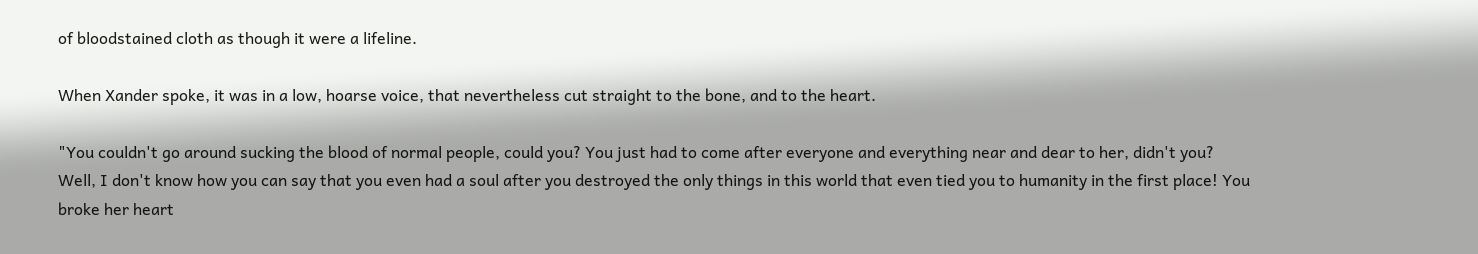of bloodstained cloth as though it were a lifeline.

When Xander spoke, it was in a low, hoarse voice, that nevertheless cut straight to the bone, and to the heart.

"You couldn't go around sucking the blood of normal people, could you? You just had to come after everyone and everything near and dear to her, didn't you? Well, I don't know how you can say that you even had a soul after you destroyed the only things in this world that even tied you to humanity in the first place! You broke her heart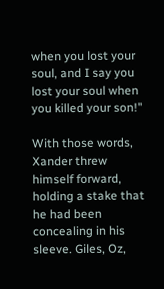when you lost your soul, and I say you lost your soul when you killed your son!"

With those words, Xander threw himself forward, holding a stake that he had been concealing in his sleeve. Giles, Oz,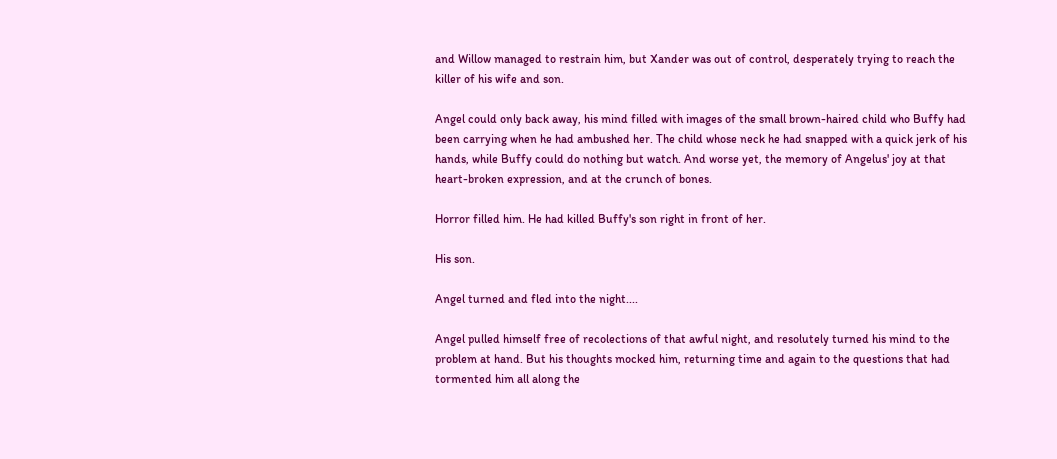and Willow managed to restrain him, but Xander was out of control, desperately trying to reach the killer of his wife and son.

Angel could only back away, his mind filled with images of the small brown-haired child who Buffy had been carrying when he had ambushed her. The child whose neck he had snapped with a quick jerk of his hands, while Buffy could do nothing but watch. And worse yet, the memory of Angelus' joy at that heart-broken expression, and at the crunch of bones.

Horror filled him. He had killed Buffy's son right in front of her.

His son.

Angel turned and fled into the night....

Angel pulled himself free of recolections of that awful night, and resolutely turned his mind to the problem at hand. But his thoughts mocked him, returning time and again to the questions that had tormented him all along the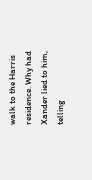walk to the Harris residence. Why had Xander lied to him, telling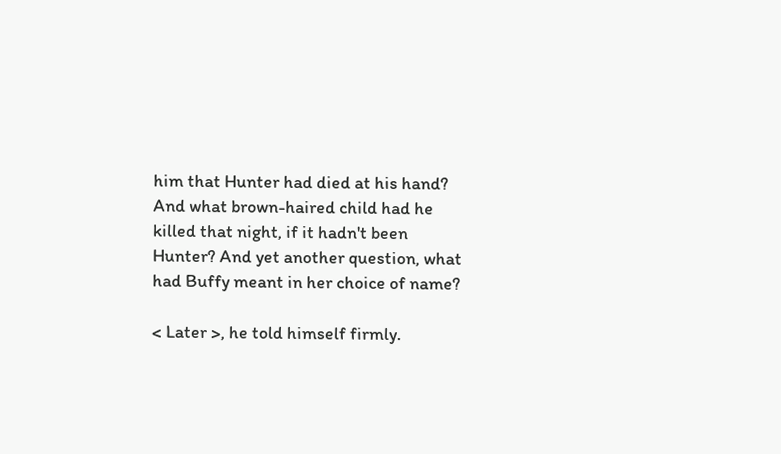him that Hunter had died at his hand? And what brown-haired child had he killed that night, if it hadn't been Hunter? And yet another question, what had Buffy meant in her choice of name?

< Later >, he told himself firmly.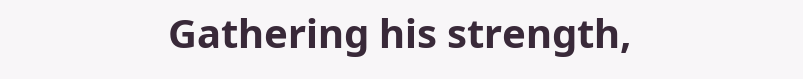Gathering his strength,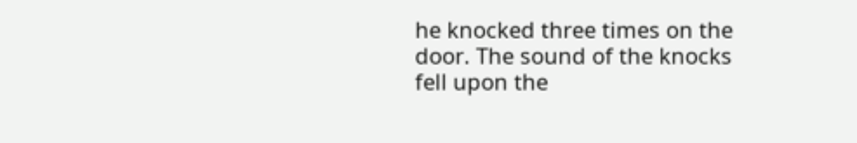he knocked three times on the door. The sound of the knocks fell upon the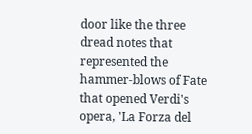door like the three dread notes that represented the hammer-blows of Fate that opened Verdi's opera, 'La Forza del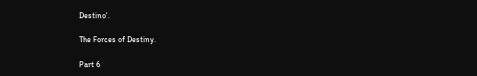Destino'.

The Forces of Destiny.

Part 6